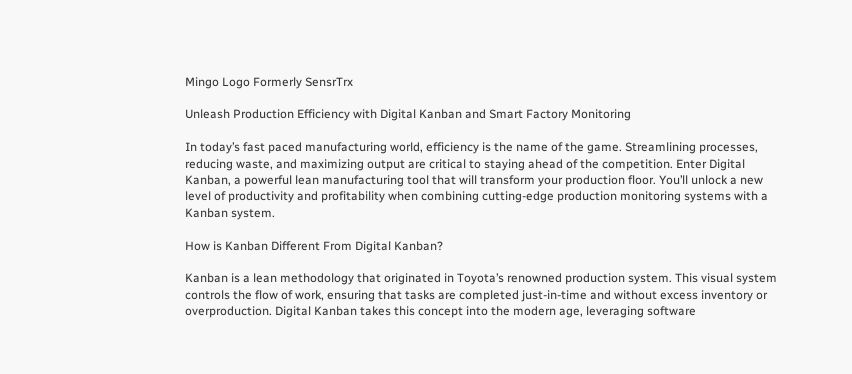Mingo Logo Formerly SensrTrx

Unleash Production Efficiency with Digital Kanban and Smart Factory Monitoring

In today’s fast paced manufacturing world, efficiency is the name of the game. Streamlining processes, reducing waste, and maximizing output are critical to staying ahead of the competition. Enter Digital Kanban, a powerful lean manufacturing tool that will transform your production floor. You’ll unlock a new level of productivity and profitability when combining cutting-edge production monitoring systems with a Kanban system.

How is Kanban Different From Digital Kanban?

Kanban is a lean methodology that originated in Toyota’s renowned production system. This visual system controls the flow of work, ensuring that tasks are completed just-in-time and without excess inventory or overproduction. Digital Kanban takes this concept into the modern age, leveraging software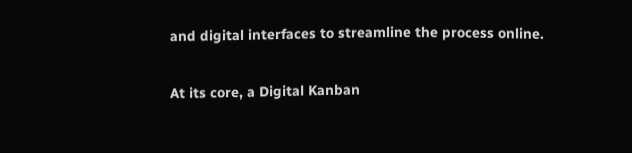and digital interfaces to streamline the process online.

At its core, a Digital Kanban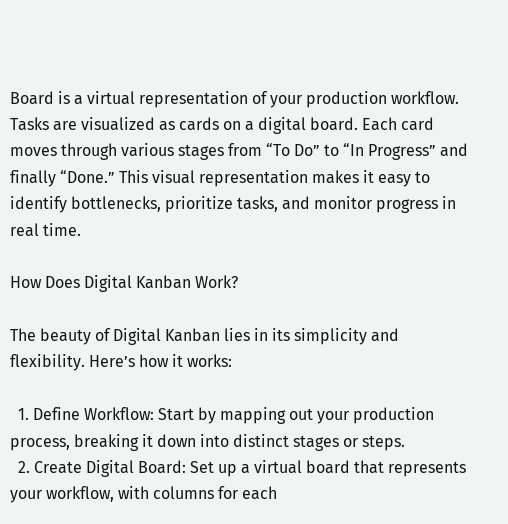Board is a virtual representation of your production workflow. Tasks are visualized as cards on a digital board. Each card moves through various stages from “To Do” to “In Progress” and finally “Done.” This visual representation makes it easy to identify bottlenecks, prioritize tasks, and monitor progress in real time.

How Does Digital Kanban Work?

The beauty of Digital Kanban lies in its simplicity and flexibility. Here’s how it works:

  1. Define Workflow: Start by mapping out your production process, breaking it down into distinct stages or steps.
  2. Create Digital Board: Set up a virtual board that represents your workflow, with columns for each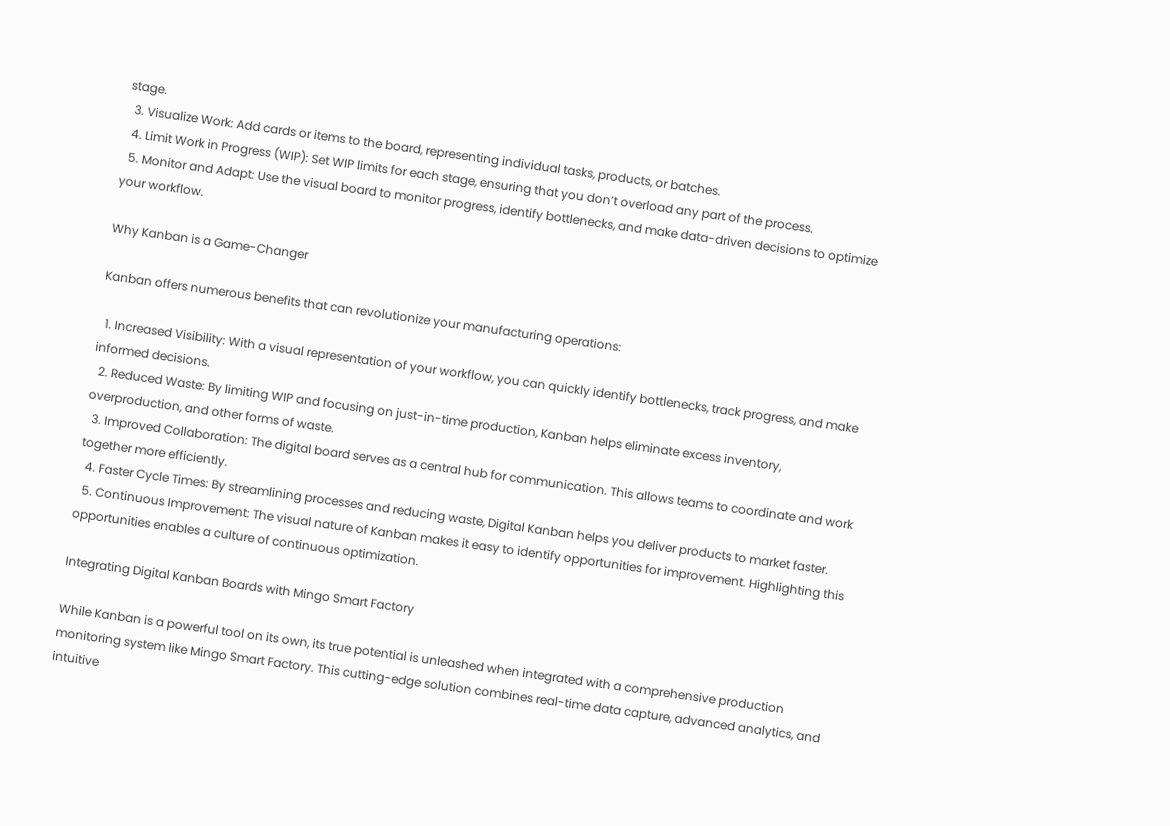stage.
  3. Visualize Work: Add cards or items to the board, representing individual tasks, products, or batches.
  4. Limit Work in Progress (WIP): Set WIP limits for each stage, ensuring that you don’t overload any part of the process.
  5. Monitor and Adapt: Use the visual board to monitor progress, identify bottlenecks, and make data-driven decisions to optimize your workflow.

Why Kanban is a Game-Changer

Kanban offers numerous benefits that can revolutionize your manufacturing operations:

  1. Increased Visibility: With a visual representation of your workflow, you can quickly identify bottlenecks, track progress, and make informed decisions.
  2. Reduced Waste: By limiting WIP and focusing on just-in-time production, Kanban helps eliminate excess inventory, overproduction, and other forms of waste.
  3. Improved Collaboration: The digital board serves as a central hub for communication. This allows teams to coordinate and work together more efficiently.
  4. Faster Cycle Times: By streamlining processes and reducing waste, Digital Kanban helps you deliver products to market faster.
  5. Continuous Improvement: The visual nature of Kanban makes it easy to identify opportunities for improvement. Highlighting this opportunities enables a culture of continuous optimization.

Integrating Digital Kanban Boards with Mingo Smart Factory

While Kanban is a powerful tool on its own, its true potential is unleashed when integrated with a comprehensive production monitoring system like Mingo Smart Factory. This cutting-edge solution combines real-time data capture, advanced analytics, and intuitive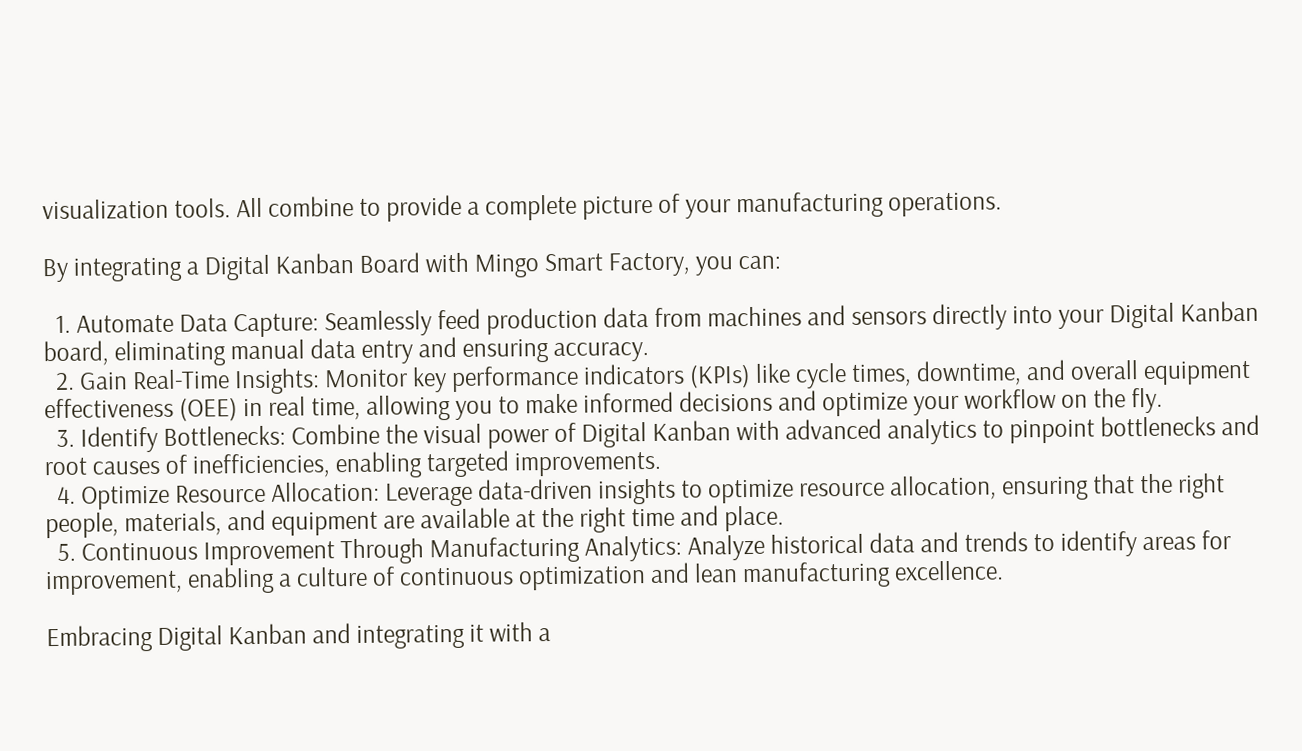visualization tools. All combine to provide a complete picture of your manufacturing operations.

By integrating a Digital Kanban Board with Mingo Smart Factory, you can:

  1. Automate Data Capture: Seamlessly feed production data from machines and sensors directly into your Digital Kanban board, eliminating manual data entry and ensuring accuracy.
  2. Gain Real-Time Insights: Monitor key performance indicators (KPIs) like cycle times, downtime, and overall equipment effectiveness (OEE) in real time, allowing you to make informed decisions and optimize your workflow on the fly.
  3. Identify Bottlenecks: Combine the visual power of Digital Kanban with advanced analytics to pinpoint bottlenecks and root causes of inefficiencies, enabling targeted improvements.
  4. Optimize Resource Allocation: Leverage data-driven insights to optimize resource allocation, ensuring that the right people, materials, and equipment are available at the right time and place.
  5. Continuous Improvement Through Manufacturing Analytics: Analyze historical data and trends to identify areas for improvement, enabling a culture of continuous optimization and lean manufacturing excellence.

Embracing Digital Kanban and integrating it with a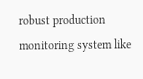robust production monitoring system like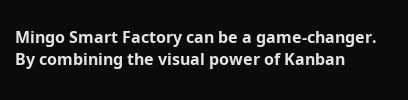Mingo Smart Factory can be a game-changer. By combining the visual power of Kanban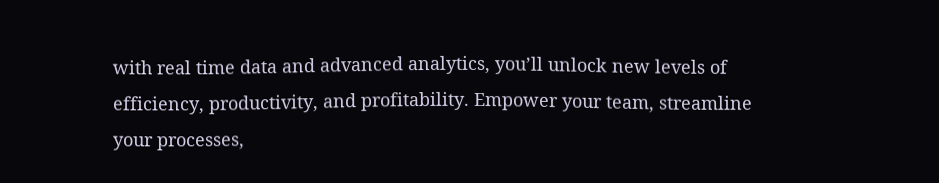with real time data and advanced analytics, you’ll unlock new levels of efficiency, productivity, and profitability. Empower your team, streamline your processes,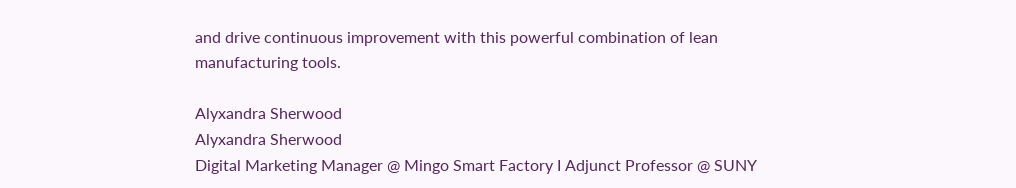and drive continuous improvement with this powerful combination of lean manufacturing tools.

Alyxandra Sherwood
Alyxandra Sherwood
Digital Marketing Manager @ Mingo Smart Factory I Adjunct Professor @ SUNY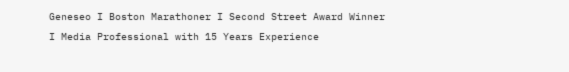Geneseo I Boston Marathoner I Second Street Award Winner I Media Professional with 15 Years Experience